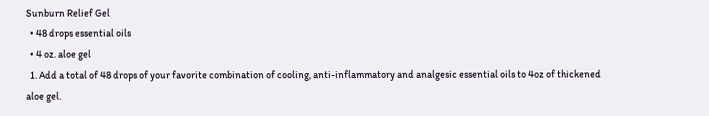Sunburn Relief Gel
  • 48 drops essential oils
  • 4 oz. aloe gel
  1. Add a total of 48 drops of your favorite combination of cooling, anti-inflammatory and analgesic essential oils to 4oz of thickened aloe gel.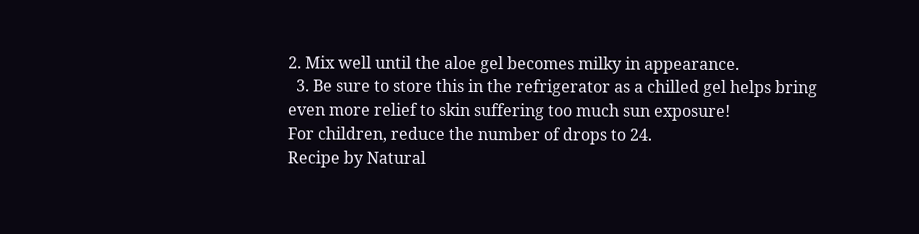2. Mix well until the aloe gel becomes milky in appearance.
  3. Be sure to store this in the refrigerator as a chilled gel helps bring even more relief to skin suffering too much sun exposure!
For children, reduce the number of drops to 24.
Recipe by Natural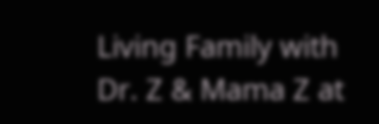Living Family with Dr. Z & Mama Z at